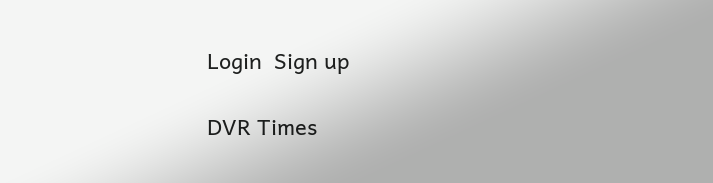Login  Sign up

DVR Times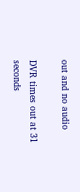out and no audio

DVR times out at 31 seconds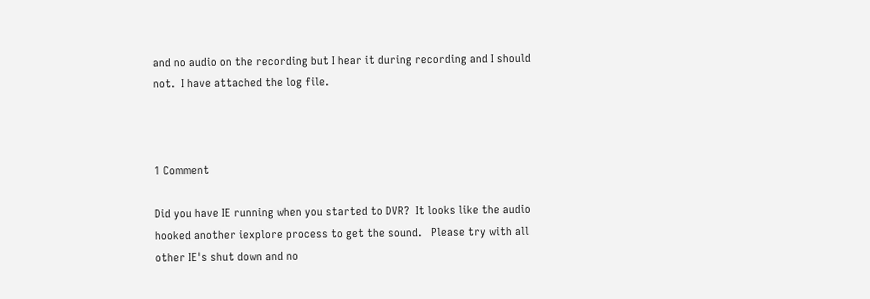and no audio on the recording but I hear it during recording and I should not.  I have attached the log file.



1 Comment

Did you have IE running when you started to DVR?  It looks like the audio hooked another iexplore process to get the sound.   Please try with all other IE's shut down and no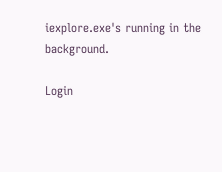iexplore.exe's running in the background.

Login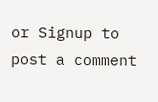or Signup to post a comment